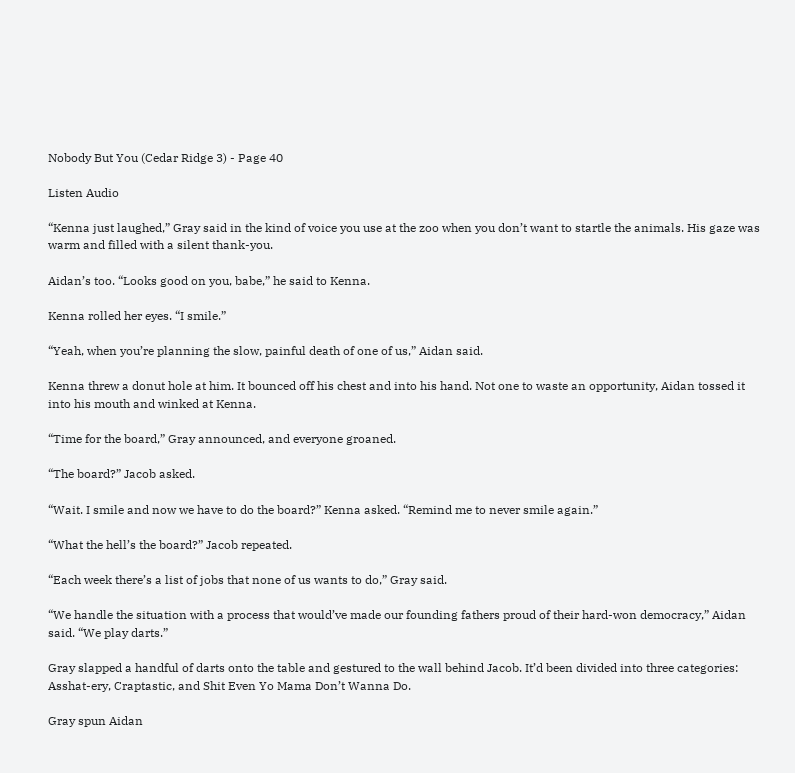Nobody But You (Cedar Ridge 3) - Page 40

Listen Audio

“Kenna just laughed,” Gray said in the kind of voice you use at the zoo when you don’t want to startle the animals. His gaze was warm and filled with a silent thank-you.

Aidan’s too. “Looks good on you, babe,” he said to Kenna.

Kenna rolled her eyes. “I smile.”

“Yeah, when you’re planning the slow, painful death of one of us,” Aidan said.

Kenna threw a donut hole at him. It bounced off his chest and into his hand. Not one to waste an opportunity, Aidan tossed it into his mouth and winked at Kenna.

“Time for the board,” Gray announced, and everyone groaned.

“The board?” Jacob asked.

“Wait. I smile and now we have to do the board?” Kenna asked. “Remind me to never smile again.”

“What the hell’s the board?” Jacob repeated.

“Each week there’s a list of jobs that none of us wants to do,” Gray said.

“We handle the situation with a process that would’ve made our founding fathers proud of their hard-won democracy,” Aidan said. “We play darts.”

Gray slapped a handful of darts onto the table and gestured to the wall behind Jacob. It’d been divided into three categories: Asshat-ery, Craptastic, and Shit Even Yo Mama Don’t Wanna Do.

Gray spun Aidan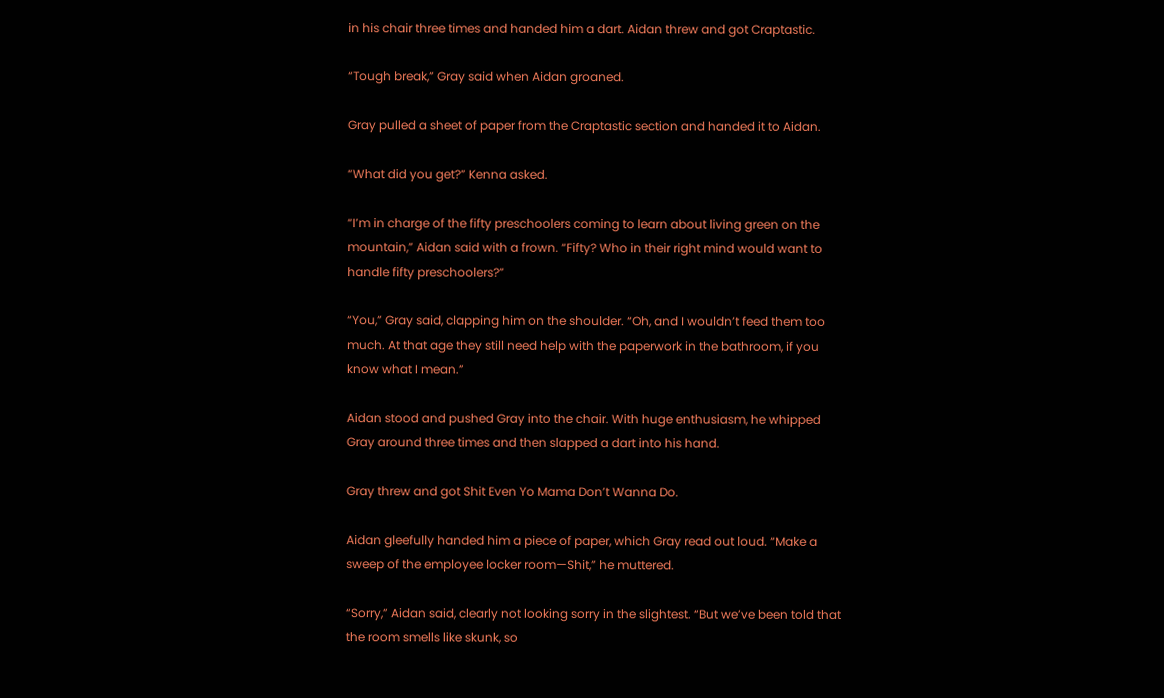in his chair three times and handed him a dart. Aidan threw and got Craptastic.

“Tough break,” Gray said when Aidan groaned.

Gray pulled a sheet of paper from the Craptastic section and handed it to Aidan.

“What did you get?” Kenna asked.

“I’m in charge of the fifty preschoolers coming to learn about living green on the mountain,” Aidan said with a frown. “Fifty? Who in their right mind would want to handle fifty preschoolers?”

“You,” Gray said, clapping him on the shoulder. “Oh, and I wouldn’t feed them too much. At that age they still need help with the paperwork in the bathroom, if you know what I mean.”

Aidan stood and pushed Gray into the chair. With huge enthusiasm, he whipped Gray around three times and then slapped a dart into his hand.

Gray threw and got Shit Even Yo Mama Don’t Wanna Do.

Aidan gleefully handed him a piece of paper, which Gray read out loud. “Make a sweep of the employee locker room—Shit,” he muttered.

“Sorry,” Aidan said, clearly not looking sorry in the slightest. “But we’ve been told that the room smells like skunk, so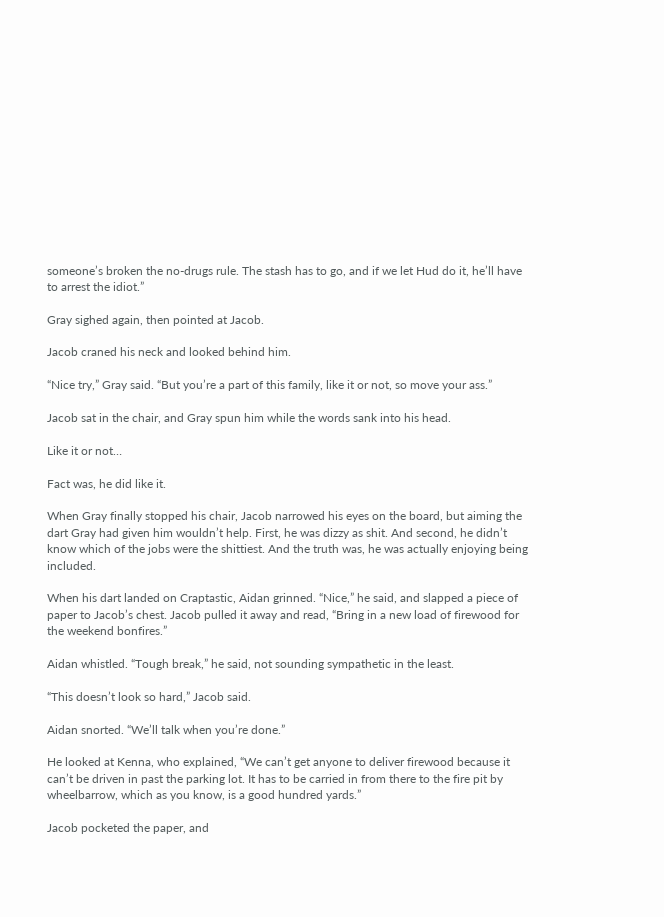someone’s broken the no-drugs rule. The stash has to go, and if we let Hud do it, he’ll have to arrest the idiot.”

Gray sighed again, then pointed at Jacob.

Jacob craned his neck and looked behind him.

“Nice try,” Gray said. “But you’re a part of this family, like it or not, so move your ass.”

Jacob sat in the chair, and Gray spun him while the words sank into his head.

Like it or not…

Fact was, he did like it.

When Gray finally stopped his chair, Jacob narrowed his eyes on the board, but aiming the dart Gray had given him wouldn’t help. First, he was dizzy as shit. And second, he didn’t know which of the jobs were the shittiest. And the truth was, he was actually enjoying being included.

When his dart landed on Craptastic, Aidan grinned. “Nice,” he said, and slapped a piece of paper to Jacob’s chest. Jacob pulled it away and read, “Bring in a new load of firewood for the weekend bonfires.”

Aidan whistled. “Tough break,” he said, not sounding sympathetic in the least.

“This doesn’t look so hard,” Jacob said.

Aidan snorted. “We’ll talk when you’re done.”

He looked at Kenna, who explained, “We can’t get anyone to deliver firewood because it can’t be driven in past the parking lot. It has to be carried in from there to the fire pit by wheelbarrow, which as you know, is a good hundred yards.”

Jacob pocketed the paper, and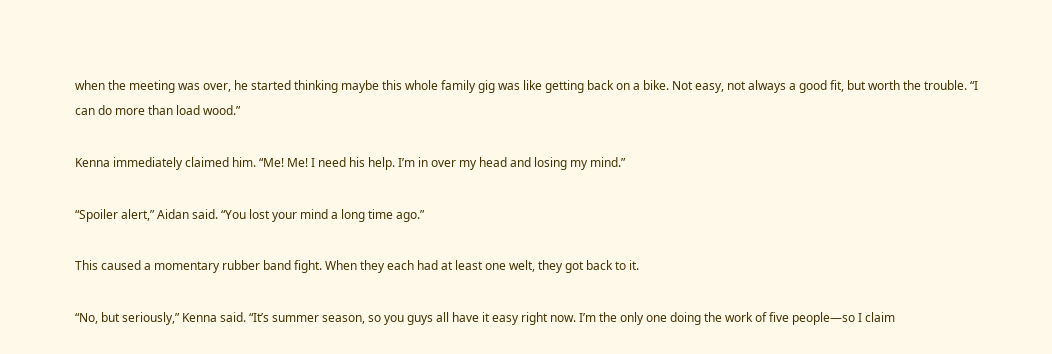when the meeting was over, he started thinking maybe this whole family gig was like getting back on a bike. Not easy, not always a good fit, but worth the trouble. “I can do more than load wood.”

Kenna immediately claimed him. “Me! Me! I need his help. I’m in over my head and losing my mind.”

“Spoiler alert,” Aidan said. “You lost your mind a long time ago.”

This caused a momentary rubber band fight. When they each had at least one welt, they got back to it.

“No, but seriously,” Kenna said. “It’s summer season, so you guys all have it easy right now. I’m the only one doing the work of five people—so I claim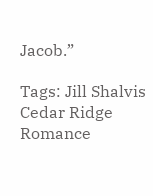Jacob.”

Tags: Jill Shalvis Cedar Ridge Romance